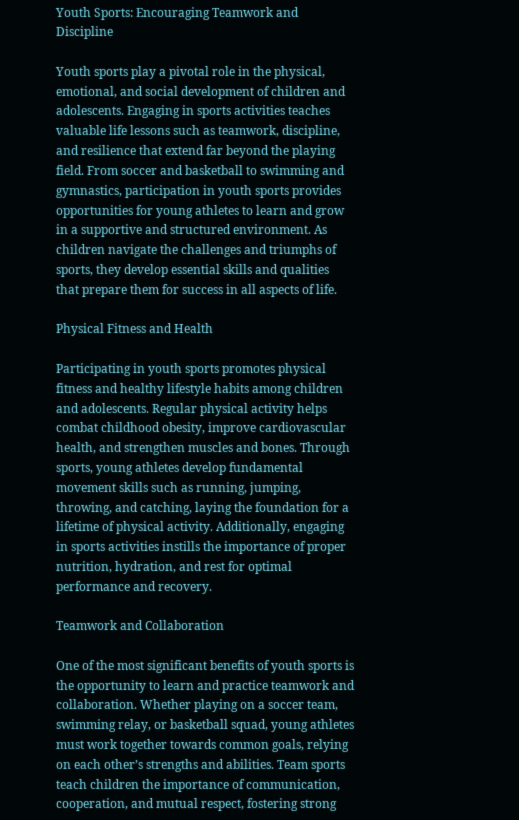Youth Sports: Encouraging Teamwork and Discipline

Youth sports play a pivotal role in the physical, emotional, and social development of children and adolescents. Engaging in sports activities teaches valuable life lessons such as teamwork, discipline, and resilience that extend far beyond the playing field. From soccer and basketball to swimming and gymnastics, participation in youth sports provides opportunities for young athletes to learn and grow in a supportive and structured environment. As children navigate the challenges and triumphs of sports, they develop essential skills and qualities that prepare them for success in all aspects of life.

Physical Fitness and Health

Participating in youth sports promotes physical fitness and healthy lifestyle habits among children and adolescents. Regular physical activity helps combat childhood obesity, improve cardiovascular health, and strengthen muscles and bones. Through sports, young athletes develop fundamental movement skills such as running, jumping, throwing, and catching, laying the foundation for a lifetime of physical activity. Additionally, engaging in sports activities instills the importance of proper nutrition, hydration, and rest for optimal performance and recovery.

Teamwork and Collaboration

One of the most significant benefits of youth sports is the opportunity to learn and practice teamwork and collaboration. Whether playing on a soccer team, swimming relay, or basketball squad, young athletes must work together towards common goals, relying on each other’s strengths and abilities. Team sports teach children the importance of communication, cooperation, and mutual respect, fostering strong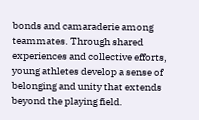bonds and camaraderie among teammates. Through shared experiences and collective efforts, young athletes develop a sense of belonging and unity that extends beyond the playing field.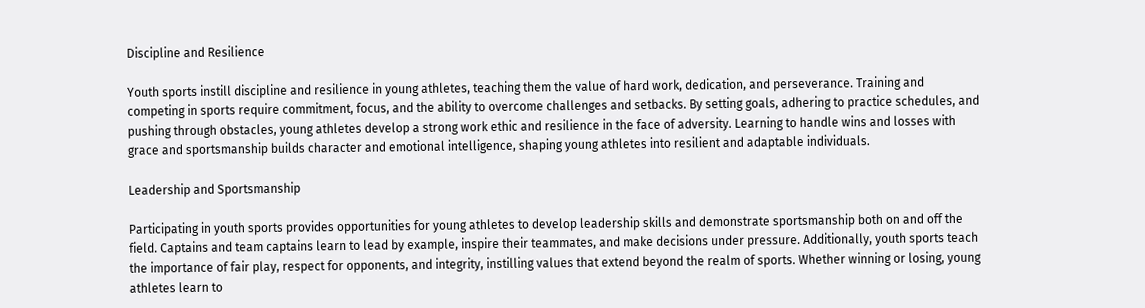Discipline and Resilience

Youth sports instill discipline and resilience in young athletes, teaching them the value of hard work, dedication, and perseverance. Training and competing in sports require commitment, focus, and the ability to overcome challenges and setbacks. By setting goals, adhering to practice schedules, and pushing through obstacles, young athletes develop a strong work ethic and resilience in the face of adversity. Learning to handle wins and losses with grace and sportsmanship builds character and emotional intelligence, shaping young athletes into resilient and adaptable individuals.

Leadership and Sportsmanship

Participating in youth sports provides opportunities for young athletes to develop leadership skills and demonstrate sportsmanship both on and off the field. Captains and team captains learn to lead by example, inspire their teammates, and make decisions under pressure. Additionally, youth sports teach the importance of fair play, respect for opponents, and integrity, instilling values that extend beyond the realm of sports. Whether winning or losing, young athletes learn to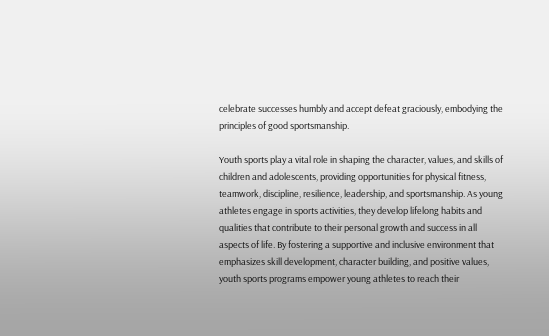celebrate successes humbly and accept defeat graciously, embodying the principles of good sportsmanship.

Youth sports play a vital role in shaping the character, values, and skills of children and adolescents, providing opportunities for physical fitness, teamwork, discipline, resilience, leadership, and sportsmanship. As young athletes engage in sports activities, they develop lifelong habits and qualities that contribute to their personal growth and success in all aspects of life. By fostering a supportive and inclusive environment that emphasizes skill development, character building, and positive values, youth sports programs empower young athletes to reach their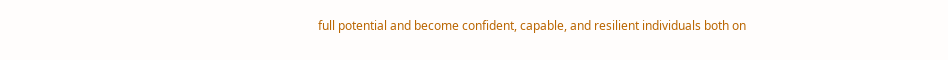full potential and become confident, capable, and resilient individuals both on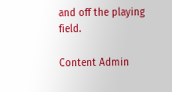and off the playing field.

Content Admin